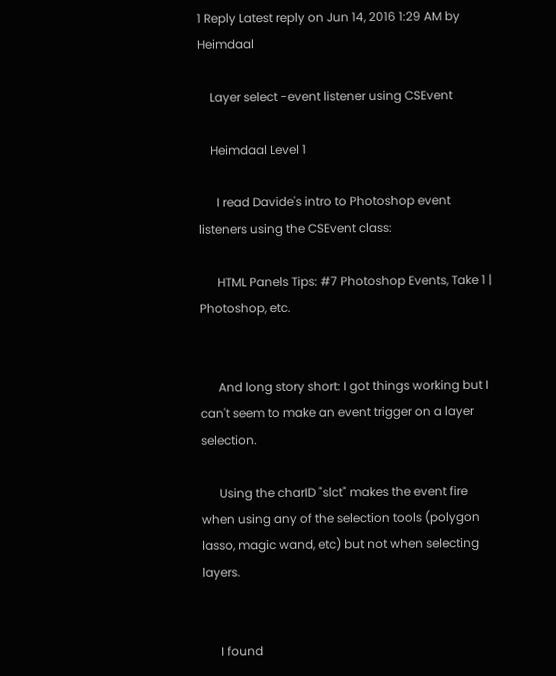1 Reply Latest reply on Jun 14, 2016 1:29 AM by Heimdaal

    Layer select -event listener using CSEvent

    Heimdaal Level 1

      I read Davide's intro to Photoshop event listeners using the CSEvent class:

      HTML Panels Tips: #7 Photoshop Events, Take 1 | Photoshop, etc.


      And long story short: I got things working but I can't seem to make an event trigger on a layer selection.

      Using the charID "slct" makes the event fire when using any of the selection tools (polygon lasso, magic wand, etc) but not when selecting layers.


      I found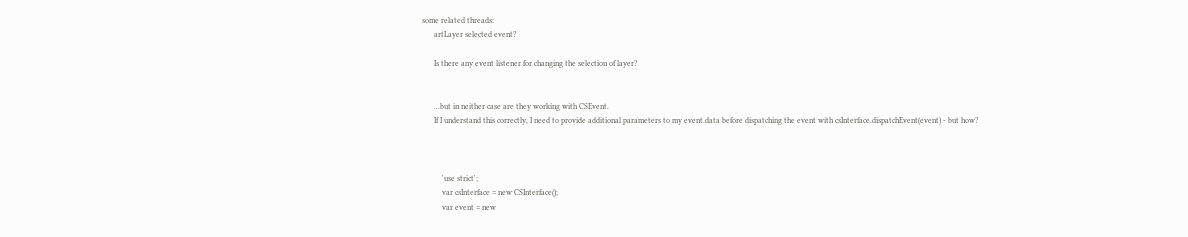some related threads:
      artLayer selected event?

      Is there any event listener for changing the selection of layer?


      ...but in neither case are they working with CSEvent.
      If I understand this correctly, I need to provide additional parameters to my event.data before dispatching the event with csInterface.dispatchEvent(event) - but how?



          'use strict';
          var csInterface = new CSInterface();
          var event = new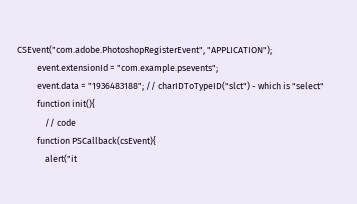CSEvent("com.adobe.PhotoshopRegisterEvent", "APPLICATION");
          event.extensionId = "com.example.psevents";
          event.data = "1936483188"; // charIDToTypeID("slct") - which is "select"
          function init(){
              // code
          function PSCallback(csEvent){
              alert("it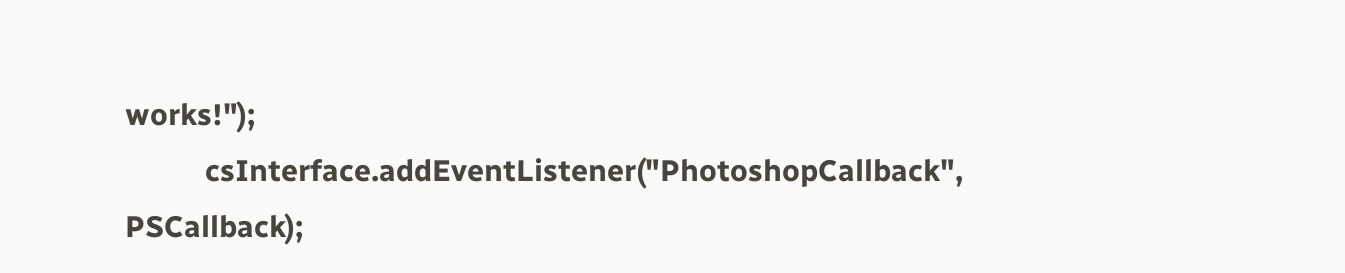works!");
          csInterface.addEventListener("PhotoshopCallback", PSCallback);